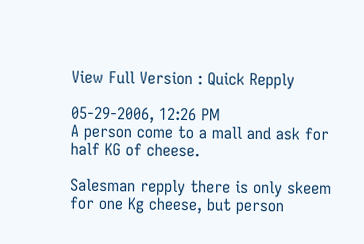View Full Version : Quick Repply

05-29-2006, 12:26 PM
A person come to a mall and ask for half KG of cheese.

Salesman repply there is only skeem for one Kg cheese, but person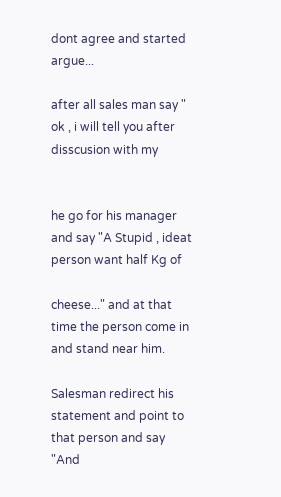dont agree and started argue...

after all sales man say " ok , i will tell you after disscusion with my


he go for his manager and say "A Stupid , ideat person want half Kg of

cheese..." and at that time the person come in and stand near him.

Salesman redirect his statement and point to that person and say "And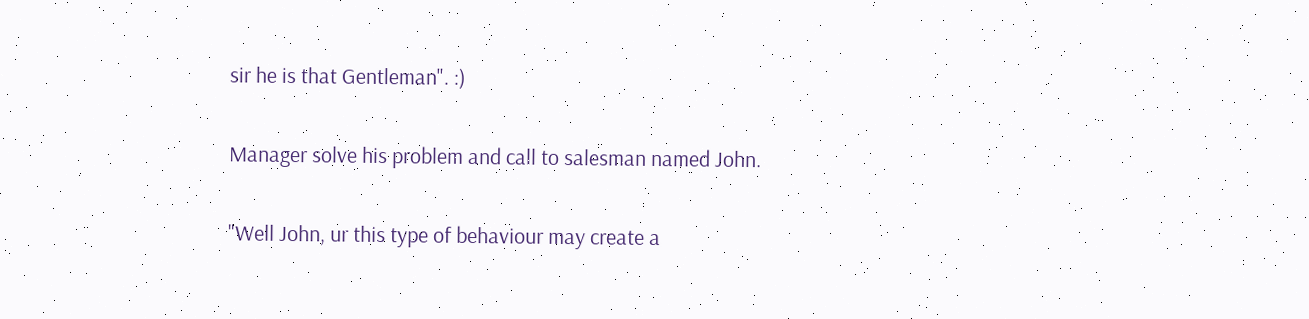sir he is that Gentleman". :)

Manager solve his problem and call to salesman named John.

"Well John, ur this type of behaviour may create a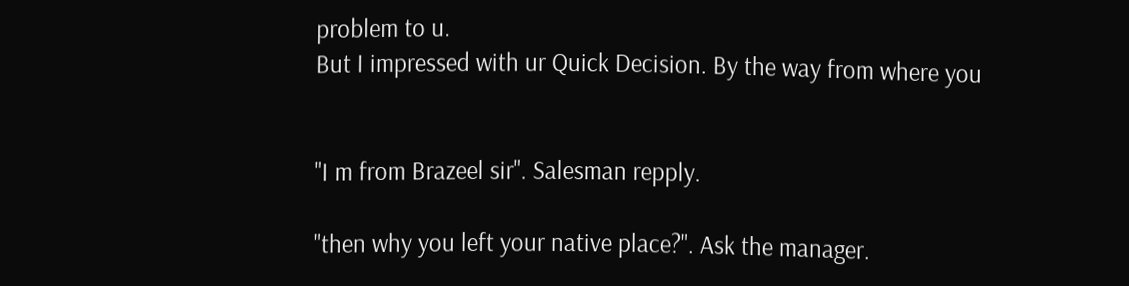problem to u.
But I impressed with ur Quick Decision. By the way from where you


"I m from Brazeel sir". Salesman repply.

"then why you left your native place?". Ask the manager.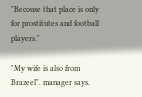"Becouse that place is only for prostitutes and football players."

"My wife is also from Brazeel". manager says.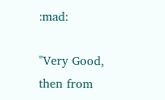:mad:

"Very Good, then from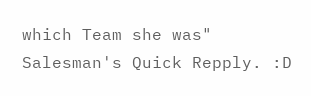which Team she was" Salesman's Quick Repply. :D